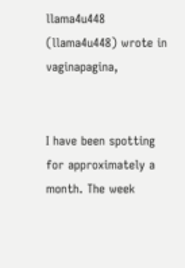llama4u448 (llama4u448) wrote in vaginapagina,


I have been spotting for approximately a month. The week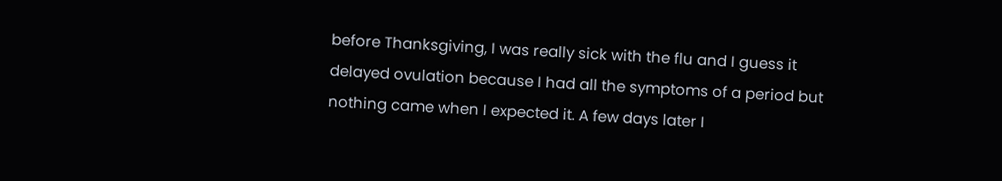before Thanksgiving, I was really sick with the flu and I guess it delayed ovulation because I had all the symptoms of a period but nothing came when I expected it. A few days later I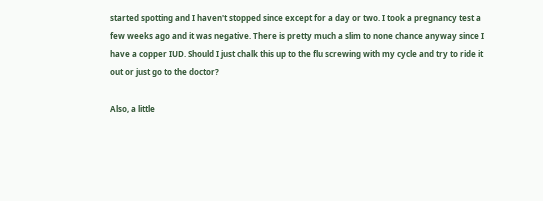started spotting and I haven't stopped since except for a day or two. I took a pregnancy test a few weeks ago and it was negative. There is pretty much a slim to none chance anyway since I have a copper IUD. Should I just chalk this up to the flu screwing with my cycle and try to ride it out or just go to the doctor?

Also, a little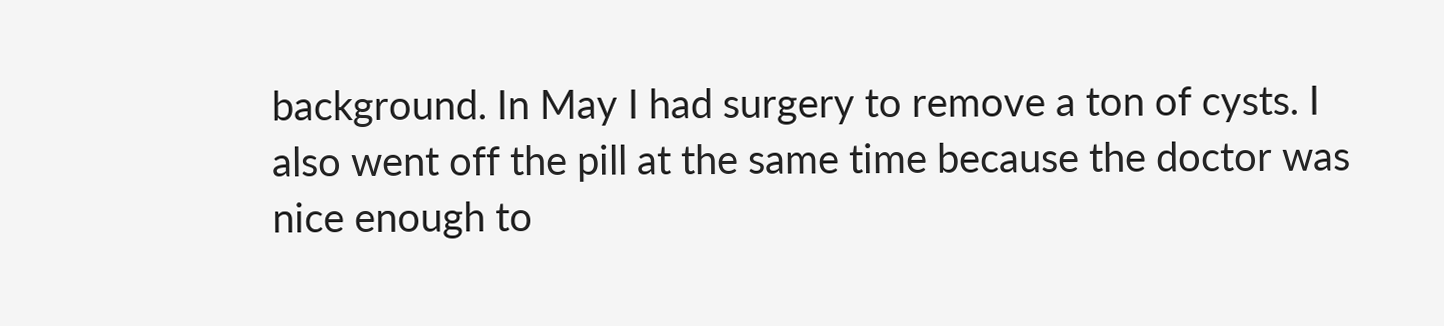background. In May I had surgery to remove a ton of cysts. I also went off the pill at the same time because the doctor was nice enough to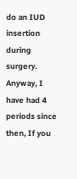do an IUD insertion during surgery. Anyway, I have had 4 periods since then, If you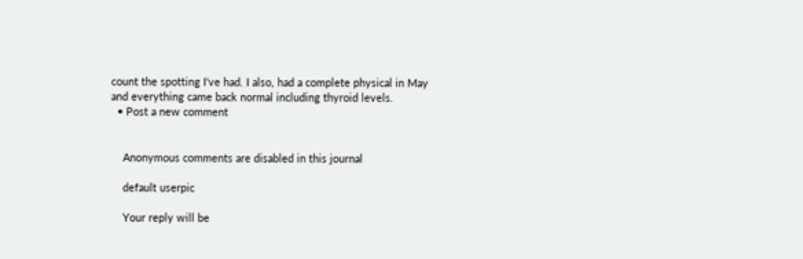count the spotting I've had. I also, had a complete physical in May and everything came back normal including thyroid levels.
  • Post a new comment


    Anonymous comments are disabled in this journal

    default userpic

    Your reply will be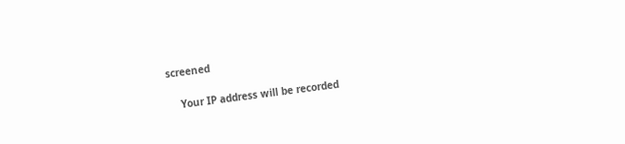screened

    Your IP address will be recorded